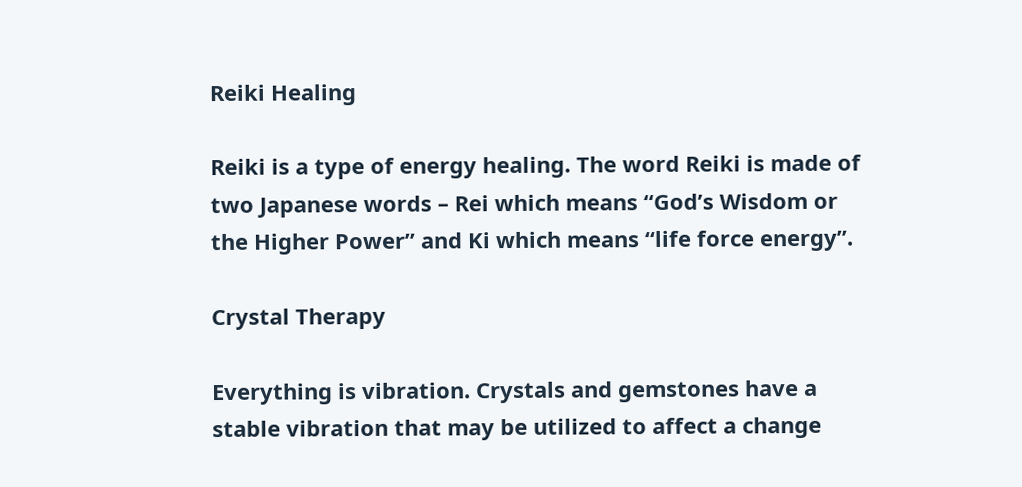Reiki Healing

Reiki is a type of energy healing. The word Reiki is made of two Japanese words – Rei which means “God’s Wisdom or the Higher Power” and Ki which means “life force energy”.

Crystal Therapy

Everything is vibration. Crystals and gemstones have a stable vibration that may be utilized to affect a change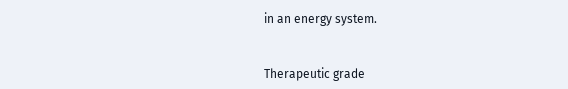in an energy system.


Therapeutic grade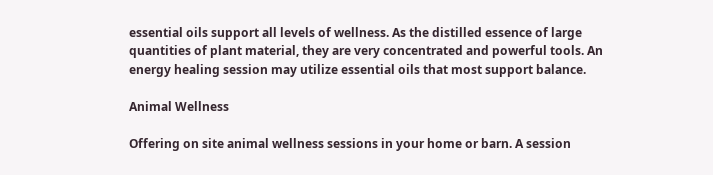essential oils support all levels of wellness. As the distilled essence of large quantities of plant material, they are very concentrated and powerful tools. An energy healing session may utilize essential oils that most support balance.

Animal Wellness

Offering on site animal wellness sessions in your home or barn. A session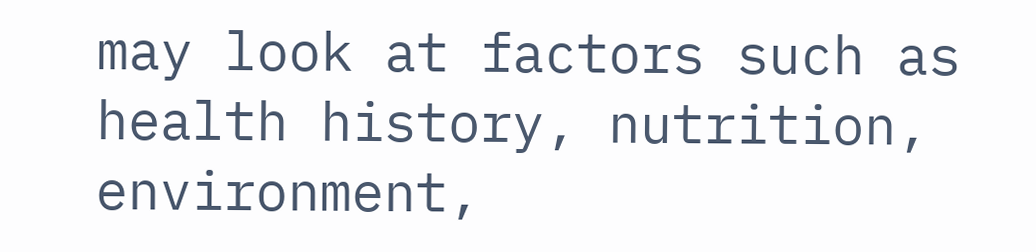may look at factors such as health history, nutrition, environment,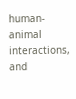human-animal interactions, and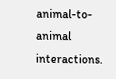animal-to-animal interactions.